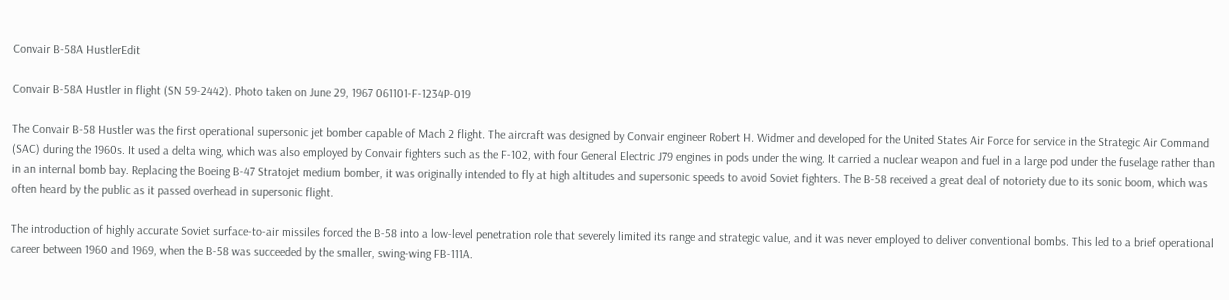Convair B-58A HustlerEdit

Convair B-58A Hustler in flight (SN 59-2442). Photo taken on June 29, 1967 061101-F-1234P-019

The Convair B-58 Hustler was the first operational supersonic jet bomber capable of Mach 2 flight. The aircraft was designed by Convair engineer Robert H. Widmer and developed for the United States Air Force for service in the Strategic Air Command (SAC) during the 1960s. It used a delta wing, which was also employed by Convair fighters such as the F-102, with four General Electric J79 engines in pods under the wing. It carried a nuclear weapon and fuel in a large pod under the fuselage rather than in an internal bomb bay. Replacing the Boeing B-47 Stratojet medium bomber, it was originally intended to fly at high altitudes and supersonic speeds to avoid Soviet fighters. The B-58 received a great deal of notoriety due to its sonic boom, which was often heard by the public as it passed overhead in supersonic flight.

The introduction of highly accurate Soviet surface-to-air missiles forced the B-58 into a low-level penetration role that severely limited its range and strategic value, and it was never employed to deliver conventional bombs. This led to a brief operational career between 1960 and 1969, when the B-58 was succeeded by the smaller, swing-wing FB-111A.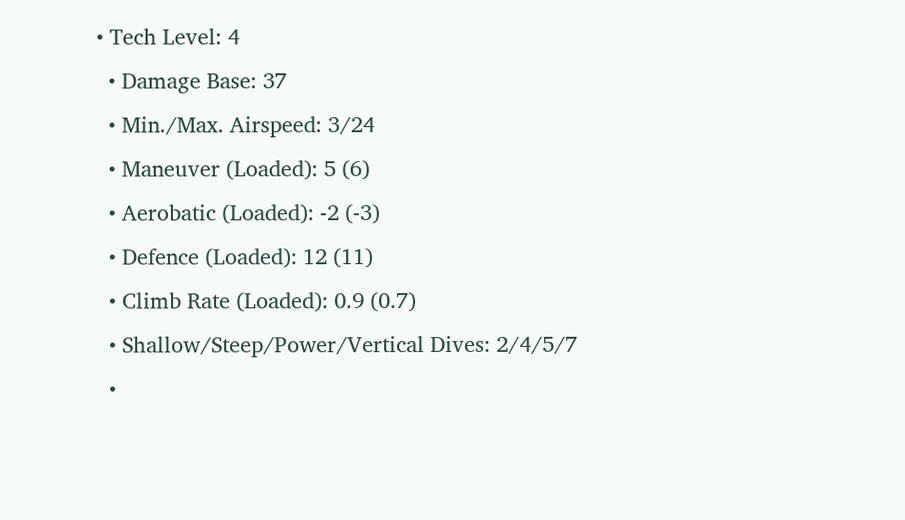• Tech Level: 4
  • Damage Base: 37
  • Min./Max. Airspeed: 3/24
  • Maneuver (Loaded): 5 (6)
  • Aerobatic (Loaded): -2 (-3)
  • Defence (Loaded): 12 (11)
  • Climb Rate (Loaded): 0.9 (0.7)
  • Shallow/Steep/Power/Vertical Dives: 2/4/5/7
  •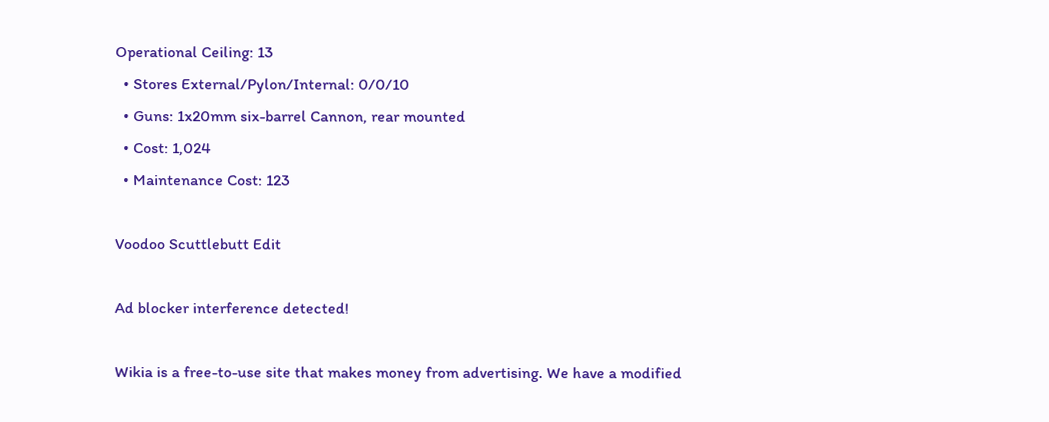Operational Ceiling: 13
  • Stores External/Pylon/Internal: 0/0/10
  • Guns: 1x20mm six-barrel Cannon, rear mounted
  • Cost: 1,024
  • Maintenance Cost: 123

Voodoo Scuttlebutt Edit

Ad blocker interference detected!

Wikia is a free-to-use site that makes money from advertising. We have a modified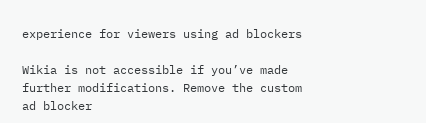experience for viewers using ad blockers

Wikia is not accessible if you’ve made further modifications. Remove the custom ad blocker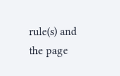rule(s) and the page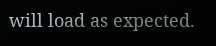will load as expected.